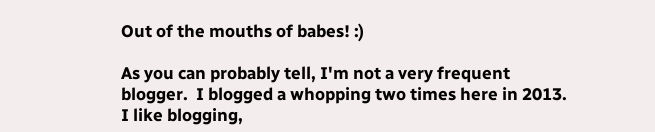Out of the mouths of babes! :)

As you can probably tell, I'm not a very frequent blogger.  I blogged a whopping two times here in 2013.  I like blogging,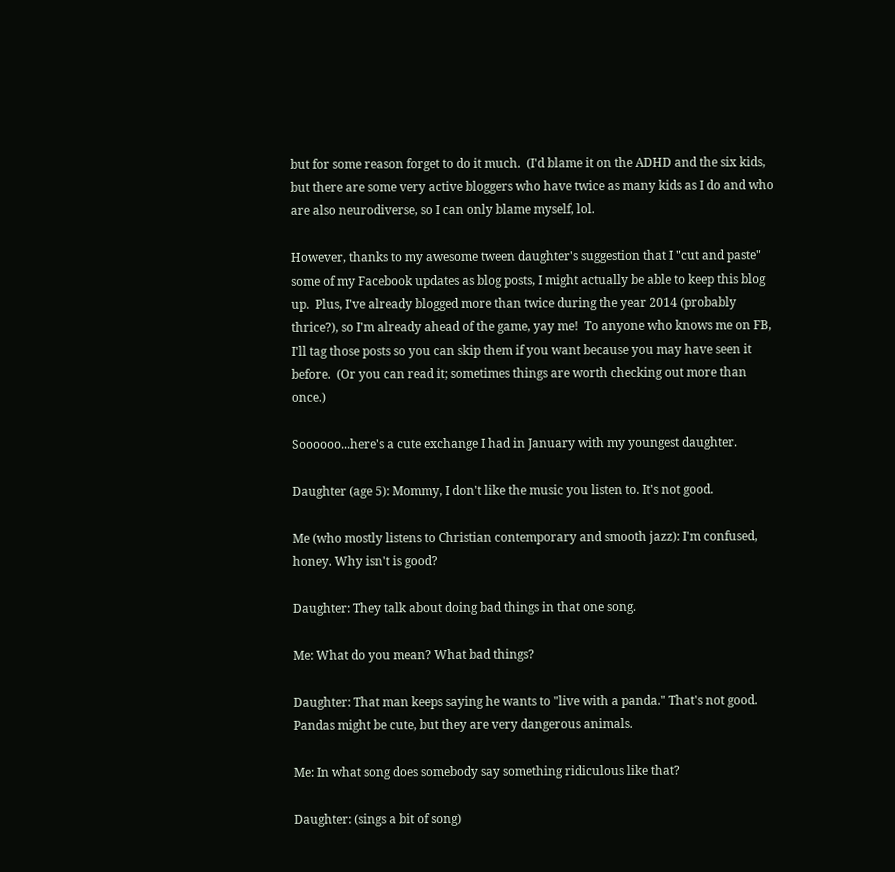but for some reason forget to do it much.  (I'd blame it on the ADHD and the six kids, but there are some very active bloggers who have twice as many kids as I do and who are also neurodiverse, so I can only blame myself, lol.

However, thanks to my awesome tween daughter's suggestion that I "cut and paste" some of my Facebook updates as blog posts, I might actually be able to keep this blog up.  Plus, I've already blogged more than twice during the year 2014 (probably thrice?), so I'm already ahead of the game, yay me!  To anyone who knows me on FB, I'll tag those posts so you can skip them if you want because you may have seen it before.  (Or you can read it; sometimes things are worth checking out more than once.)

Soooooo...here's a cute exchange I had in January with my youngest daughter.

Daughter (age 5): Mommy, I don't like the music you listen to. It's not good.

Me (who mostly listens to Christian contemporary and smooth jazz): I'm confused, honey. Why isn't is good?

Daughter: They talk about doing bad things in that one song.

Me: What do you mean? What bad things?

Daughter: That man keeps saying he wants to "live with a panda." That's not good. Pandas might be cute, but they are very dangerous animals.

Me: In what song does somebody say something ridiculous like that?

Daughter: (sings a bit of song)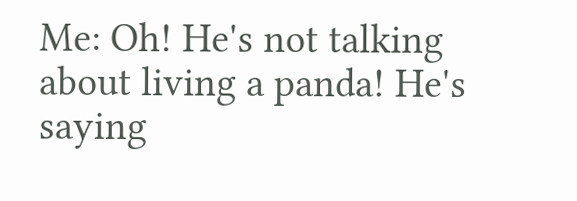Me: Oh! He's not talking about living a panda! He's saying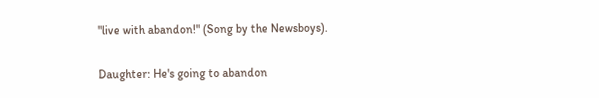"live with abandon!" (Song by the Newsboys).

Daughter: He's going to abandon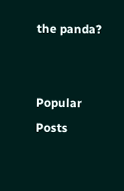the panda?


Popular Posts